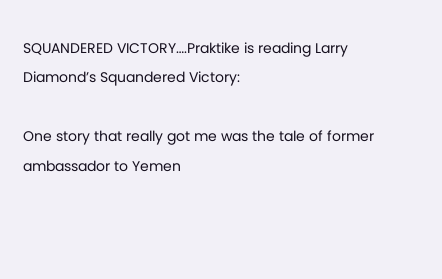SQUANDERED VICTORY….Praktike is reading Larry Diamond’s Squandered Victory:

One story that really got me was the tale of former ambassador to Yemen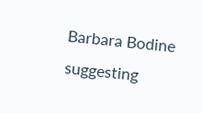Barbara Bodine suggesting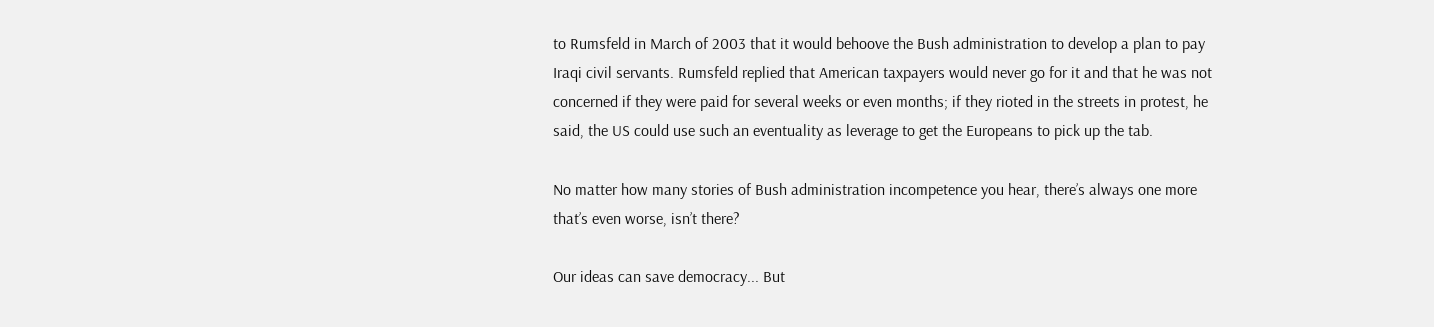to Rumsfeld in March of 2003 that it would behoove the Bush administration to develop a plan to pay Iraqi civil servants. Rumsfeld replied that American taxpayers would never go for it and that he was not concerned if they were paid for several weeks or even months; if they rioted in the streets in protest, he said, the US could use such an eventuality as leverage to get the Europeans to pick up the tab.

No matter how many stories of Bush administration incompetence you hear, there’s always one more that’s even worse, isn’t there?

Our ideas can save democracy... But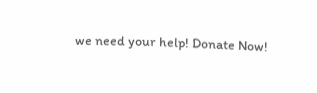we need your help! Donate Now!